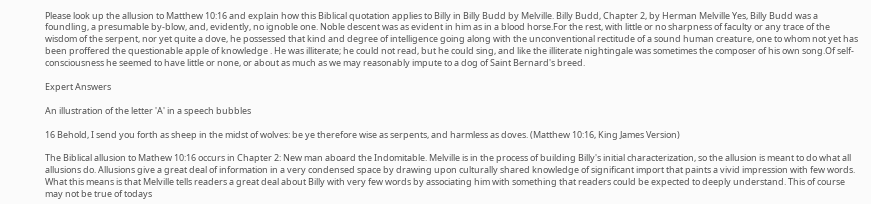Please look up the allusion to Matthew 10:16 and explain how this Biblical quotation applies to Billy in Billy Budd by Melville. Billy Budd, Chapter 2, by Herman Melville Yes, Billy Budd was a foundling, a presumable by-blow, and, evidently, no ignoble one. Noble descent was as evident in him as in a blood horse.For the rest, with little or no sharpness of faculty or any trace of the wisdom of the serpent, nor yet quite a dove, he possessed that kind and degree of intelligence going along with the unconventional rectitude of a sound human creature, one to whom not yet has been proffered the questionable apple of knowledge . He was illiterate; he could not read, but he could sing, and like the illiterate nightingale was sometimes the composer of his own song.Of self-consciousness he seemed to have little or none, or about as much as we may reasonably impute to a dog of Saint Bernard's breed.

Expert Answers

An illustration of the letter 'A' in a speech bubbles

16 Behold, I send you forth as sheep in the midst of wolves: be ye therefore wise as serpents, and harmless as doves. (Matthew 10:16, King James Version)

The Biblical allusion to Mathew 10:16 occurs in Chapter 2: New man aboard the Indomitable. Melville is in the process of building Billy's initial characterization, so the allusion is meant to do what all allusions do. Allusions give a great deal of information in a very condensed space by drawing upon culturally shared knowledge of significant import that paints a vivid impression with few words. What this means is that Melville tells readers a great deal about Billy with very few words by associating him with something that readers could be expected to deeply understand. This of course may not be true of todays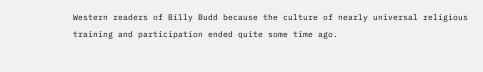Western readers of Billy Budd because the culture of nearly universal religious training and participation ended quite some time ago.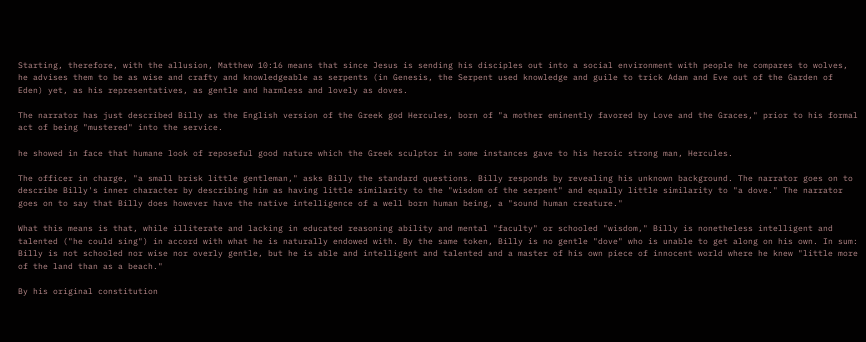Starting, therefore, with the allusion, Matthew 10:16 means that since Jesus is sending his disciples out into a social environment with people he compares to wolves, he advises them to be as wise and crafty and knowledgeable as serpents (in Genesis, the Serpent used knowledge and guile to trick Adam and Eve out of the Garden of Eden) yet, as his representatives, as gentle and harmless and lovely as doves.

The narrator has just described Billy as the English version of the Greek god Hercules, born of "a mother eminently favored by Love and the Graces," prior to his formal act of being "mustered" into the service.

he showed in face that humane look of reposeful good nature which the Greek sculptor in some instances gave to his heroic strong man, Hercules.

The officer in charge, "a small brisk little gentleman," asks Billy the standard questions. Billy responds by revealing his unknown background. The narrator goes on to describe Billy's inner character by describing him as having little similarity to the "wisdom of the serpent" and equally little similarity to "a dove." The narrator goes on to say that Billy does however have the native intelligence of a well born human being, a "sound human creature."

What this means is that, while illiterate and lacking in educated reasoning ability and mental "faculty" or schooled "wisdom," Billy is nonetheless intelligent and talented ("he could sing") in accord with what he is naturally endowed with. By the same token, Billy is no gentle "dove" who is unable to get along on his own. In sum: Billy is not schooled nor wise nor overly gentle, but he is able and intelligent and talented and a master of his own piece of innocent world where he knew "little more of the land than as a beach."

By his original constitution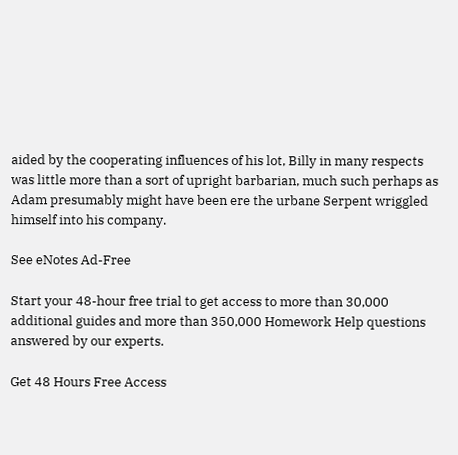aided by the cooperating influences of his lot, Billy in many respects was little more than a sort of upright barbarian, much such perhaps as Adam presumably might have been ere the urbane Serpent wriggled himself into his company.

See eNotes Ad-Free

Start your 48-hour free trial to get access to more than 30,000 additional guides and more than 350,000 Homework Help questions answered by our experts.

Get 48 Hours Free Access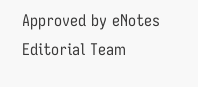Approved by eNotes Editorial Team